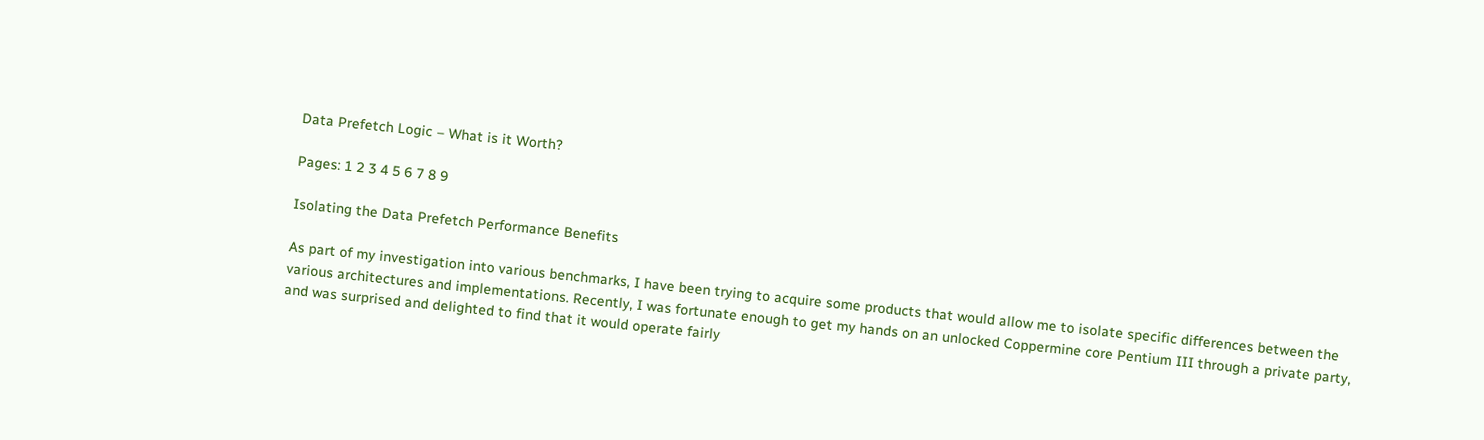Data Prefetch Logic – What is it Worth?

Pages: 1 2 3 4 5 6 7 8 9

Isolating the Data Prefetch Performance Benefits

As part of my investigation into various benchmarks, I have been trying to acquire some products that would allow me to isolate specific differences between the various architectures and implementations. Recently, I was fortunate enough to get my hands on an unlocked Coppermine core Pentium III through a private party, and was surprised and delighted to find that it would operate fairly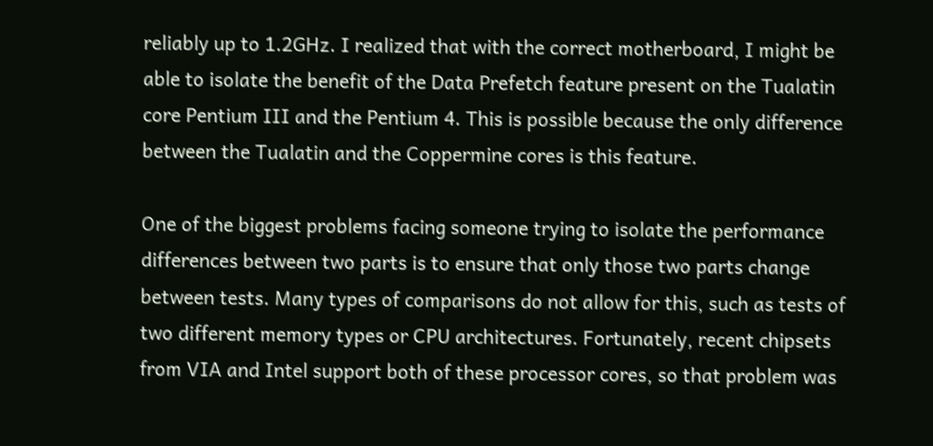reliably up to 1.2GHz. I realized that with the correct motherboard, I might be able to isolate the benefit of the Data Prefetch feature present on the Tualatin core Pentium III and the Pentium 4. This is possible because the only difference between the Tualatin and the Coppermine cores is this feature.

One of the biggest problems facing someone trying to isolate the performance differences between two parts is to ensure that only those two parts change between tests. Many types of comparisons do not allow for this, such as tests of two different memory types or CPU architectures. Fortunately, recent chipsets from VIA and Intel support both of these processor cores, so that problem was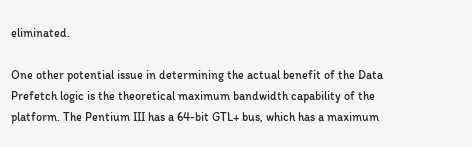eliminated.

One other potential issue in determining the actual benefit of the Data Prefetch logic is the theoretical maximum bandwidth capability of the platform. The Pentium III has a 64-bit GTL+ bus, which has a maximum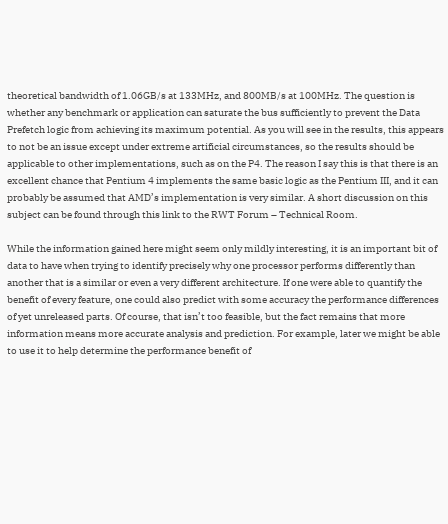theoretical bandwidth of 1.06GB/s at 133MHz, and 800MB/s at 100MHz. The question is whether any benchmark or application can saturate the bus sufficiently to prevent the Data Prefetch logic from achieving its maximum potential. As you will see in the results, this appears to not be an issue except under extreme artificial circumstances, so the results should be applicable to other implementations, such as on the P4. The reason I say this is that there is an excellent chance that Pentium 4 implements the same basic logic as the Pentium III, and it can probably be assumed that AMD’s implementation is very similar. A short discussion on this subject can be found through this link to the RWT Forum – Technical Room.

While the information gained here might seem only mildly interesting, it is an important bit of data to have when trying to identify precisely why one processor performs differently than another that is a similar or even a very different architecture. If one were able to quantify the benefit of every feature, one could also predict with some accuracy the performance differences of yet unreleased parts. Of course, that isn’t too feasible, but the fact remains that more information means more accurate analysis and prediction. For example, later we might be able to use it to help determine the performance benefit of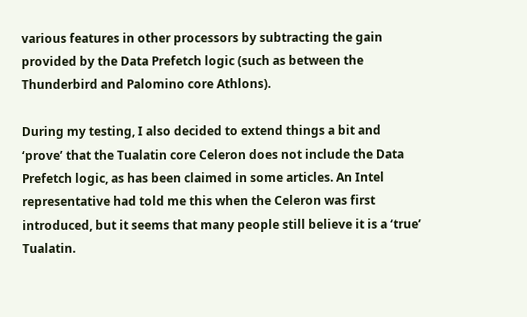various features in other processors by subtracting the gain provided by the Data Prefetch logic (such as between the Thunderbird and Palomino core Athlons).

During my testing, I also decided to extend things a bit and ‘prove’ that the Tualatin core Celeron does not include the Data Prefetch logic, as has been claimed in some articles. An Intel representative had told me this when the Celeron was first introduced, but it seems that many people still believe it is a ‘true’ Tualatin.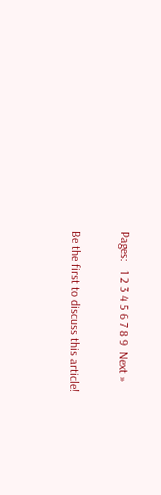Pages:   1 2 3 4 5 6 7 8 9  Next »

Be the first to discuss this article!